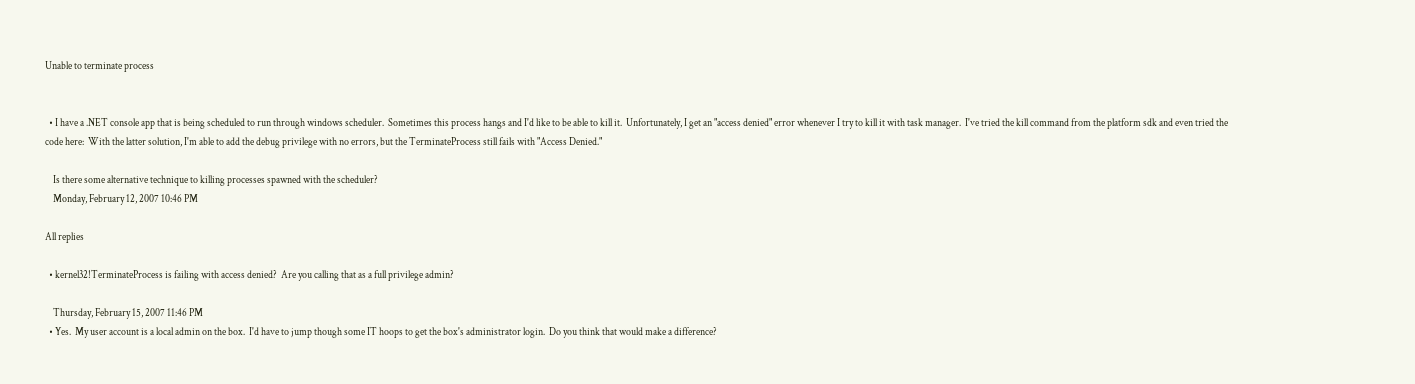Unable to terminate process


  • I have a .NET console app that is being scheduled to run through windows scheduler.  Sometimes this process hangs and I'd like to be able to kill it.  Unfortunately, I get an "access denied" error whenever I try to kill it with task manager.  I've tried the kill command from the platform sdk and even tried the code here:  With the latter solution, I'm able to add the debug privilege with no errors, but the TerminateProcess still fails with "Access Denied."

    Is there some alternative technique to killing processes spawned with the scheduler?
    Monday, February 12, 2007 10:46 PM

All replies

  • kernel32!TerminateProcess is failing with access denied?  Are you calling that as a full privilege admin?

    Thursday, February 15, 2007 11:46 PM
  • Yes.  My user account is a local admin on the box.  I'd have to jump though some IT hoops to get the box's administrator login.  Do you think that would make a difference?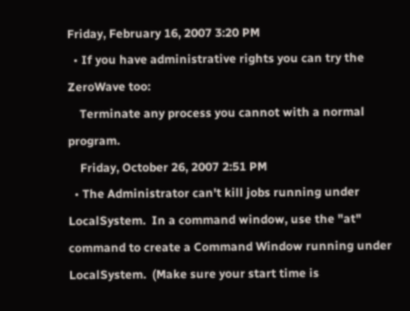Friday, February 16, 2007 3:20 PM
  • If you have administrative rights you can try the ZeroWave too:
    Terminate any process you cannot with a normal program.
    Friday, October 26, 2007 2:51 PM
  • The Administrator can't kill jobs running under LocalSystem.  In a command window, use the "at" command to create a Command Window running under LocalSystem.  (Make sure your start time is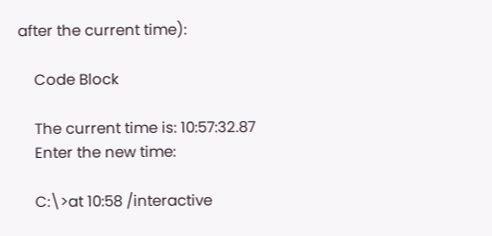after the current time):

    Code Block

    The current time is: 10:57:32.87
    Enter the new time:

    C:\>at 10:58 /interactive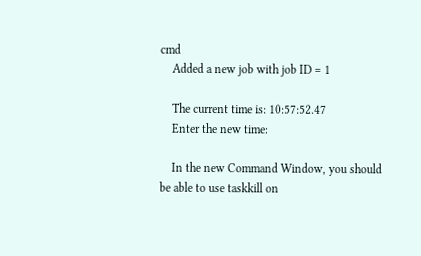cmd
    Added a new job with job ID = 1

    The current time is: 10:57:52.47
    Enter the new time:

    In the new Command Window, you should be able to use taskkill on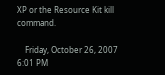XP or the Resource Kit kill command.

    Friday, October 26, 2007 6:01 PM